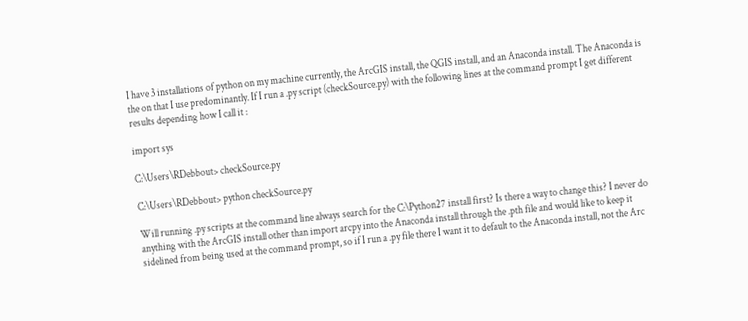I have 3 installations of python on my machine currently, the ArcGIS install, the QGIS install, and an Anaconda install. The Anaconda is the on that I use predominantly. If I run a .py script (checkSource.py) with the following lines at the command prompt I get different results depending how I call it :

import sys

C:\Users\RDebbout> checkSource.py

C:\Users\RDebbout> python checkSource.py

Will running .py scripts at the command line always search for the C:\Python27 install first? Is there a way to change this? I never do anything with the ArcGIS install other than import arcpy into the Anaconda install through the .pth file and would like to keep it sidelined from being used at the command prompt, so if I run a .py file there I want it to default to the Anaconda install, not the Arc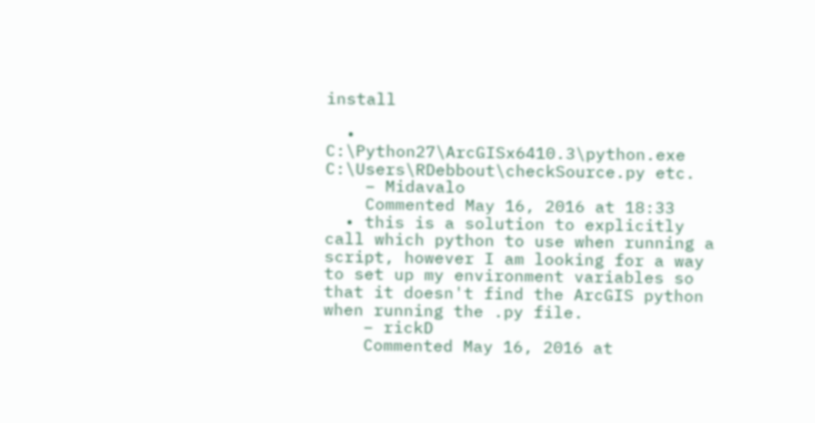install

  • C:\Python27\ArcGISx6410.3\python.exe C:\Users\RDebbout\checkSource.py etc.
    – Midavalo
    Commented May 16, 2016 at 18:33
  • this is a solution to explicitly call which python to use when running a script, however I am looking for a way to set up my environment variables so that it doesn't find the ArcGIS python when running the .py file.
    – rickD
    Commented May 16, 2016 at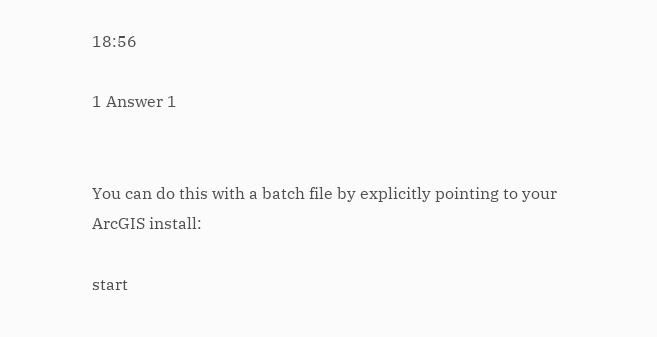18:56

1 Answer 1


You can do this with a batch file by explicitly pointing to your ArcGIS install:

start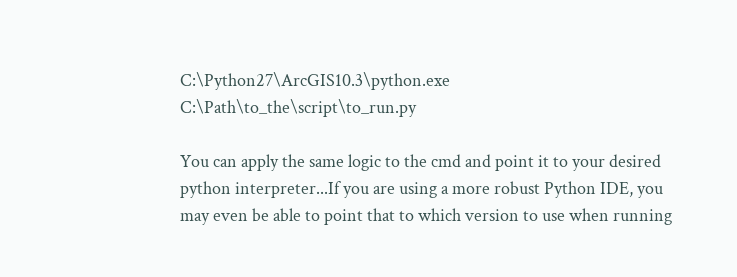C:\Python27\ArcGIS10.3\python.exe C:\Path\to_the\script\to_run.py

You can apply the same logic to the cmd and point it to your desired python interpreter...If you are using a more robust Python IDE, you may even be able to point that to which version to use when running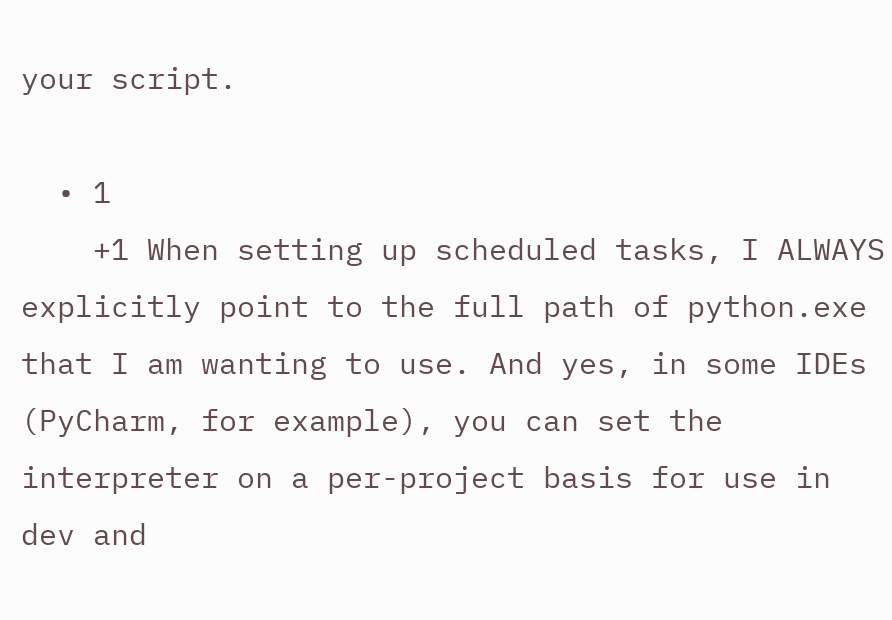your script.

  • 1
    +1 When setting up scheduled tasks, I ALWAYS explicitly point to the full path of python.exe that I am wanting to use. And yes, in some IDEs (PyCharm, for example), you can set the interpreter on a per-project basis for use in dev and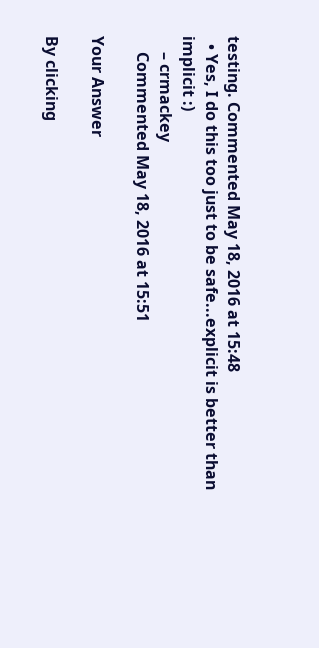testing. Commented May 18, 2016 at 15:48
  • Yes, I do this too just to be safe...explicit is better than implicit :)
    – crmackey
    Commented May 18, 2016 at 15:51

Your Answer

By clicking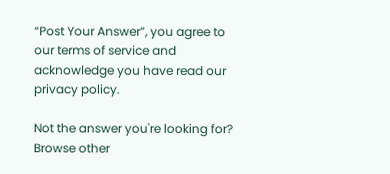“Post Your Answer”, you agree to our terms of service and acknowledge you have read our privacy policy.

Not the answer you're looking for? Browse other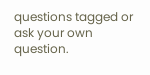questions tagged or ask your own question.